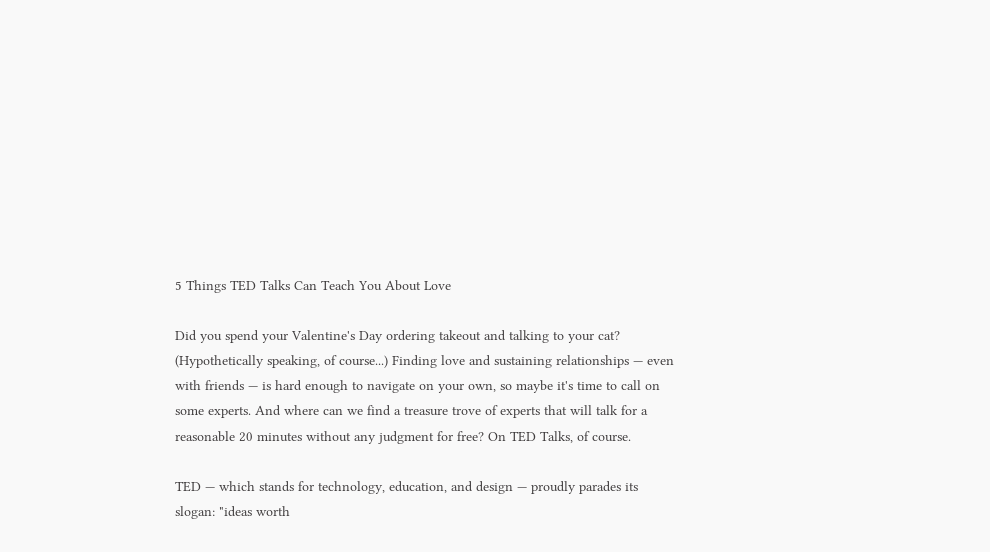5 Things TED Talks Can Teach You About Love

Did you spend your Valentine's Day ordering takeout and talking to your cat? (Hypothetically speaking, of course...) Finding love and sustaining relationships — even with friends — is hard enough to navigate on your own, so maybe it's time to call on some experts. And where can we find a treasure trove of experts that will talk for a reasonable 20 minutes without any judgment for free? On TED Talks, of course.

TED — which stands for technology, education, and design — proudly parades its slogan: "ideas worth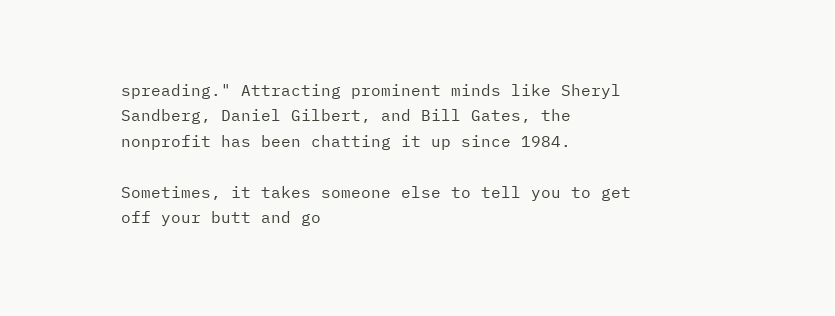spreading." Attracting prominent minds like Sheryl Sandberg, Daniel Gilbert, and Bill Gates, the nonprofit has been chatting it up since 1984.

Sometimes, it takes someone else to tell you to get off your butt and go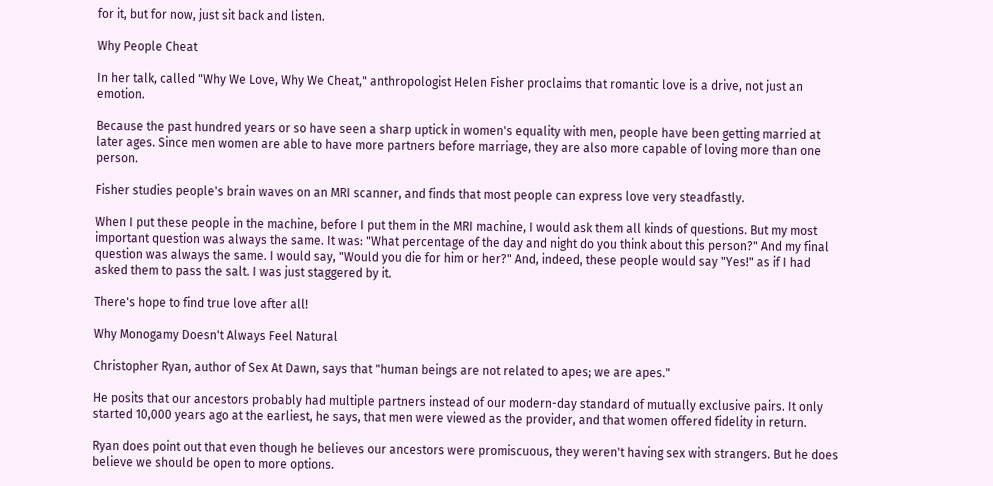for it, but for now, just sit back and listen.

Why People Cheat

In her talk, called "Why We Love, Why We Cheat," anthropologist Helen Fisher proclaims that romantic love is a drive, not just an emotion.

Because the past hundred years or so have seen a sharp uptick in women's equality with men, people have been getting married at later ages. Since men women are able to have more partners before marriage, they are also more capable of loving more than one person.

Fisher studies people's brain waves on an MRI scanner, and finds that most people can express love very steadfastly.

When I put these people in the machine, before I put them in the MRI machine, I would ask them all kinds of questions. But my most important question was always the same. It was: "What percentage of the day and night do you think about this person?" And my final question was always the same. I would say, "Would you die for him or her?" And, indeed, these people would say "Yes!" as if I had asked them to pass the salt. I was just staggered by it.

There's hope to find true love after all!

Why Monogamy Doesn't Always Feel Natural

Christopher Ryan, author of Sex At Dawn, says that "human beings are not related to apes; we are apes."

He posits that our ancestors probably had multiple partners instead of our modern-day standard of mutually exclusive pairs. It only started 10,000 years ago at the earliest, he says, that men were viewed as the provider, and that women offered fidelity in return.

Ryan does point out that even though he believes our ancestors were promiscuous, they weren't having sex with strangers. But he does believe we should be open to more options.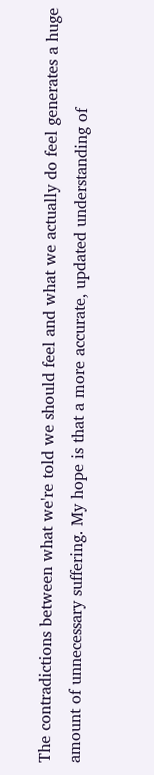The contradictions between what we're told we should feel and what we actually do feel generates a huge amount of unnecessary suffering. My hope is that a more accurate, updated understanding of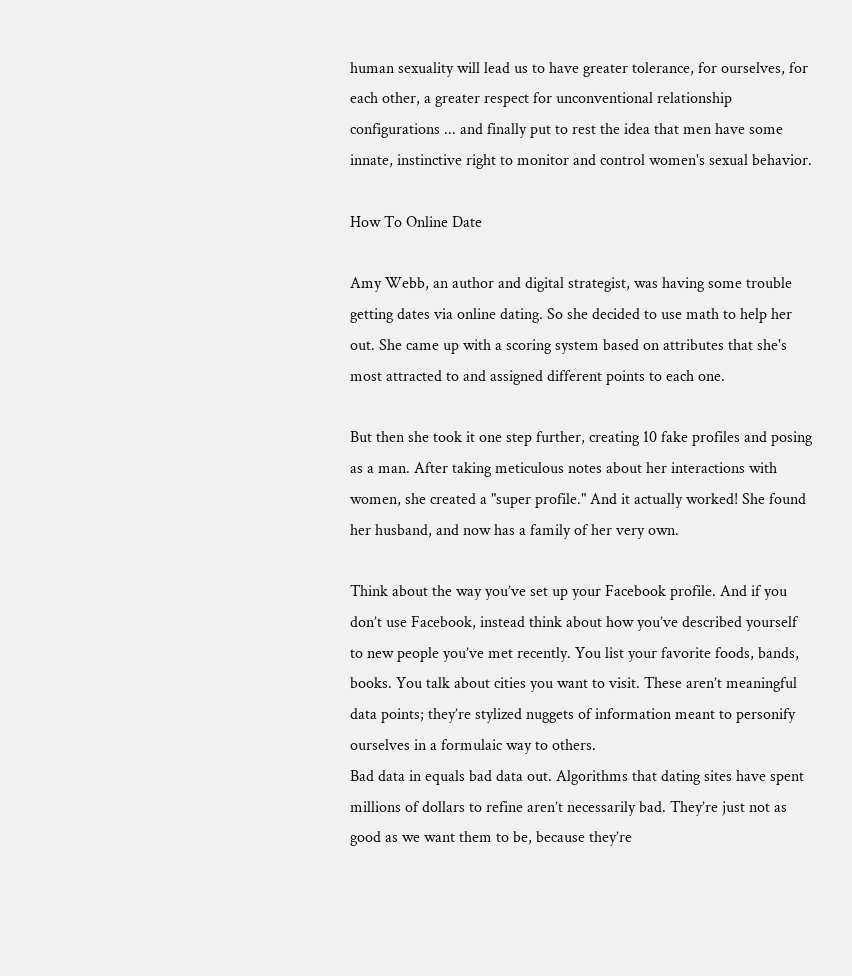human sexuality will lead us to have greater tolerance, for ourselves, for each other, a greater respect for unconventional relationship configurations ... and finally put to rest the idea that men have some innate, instinctive right to monitor and control women's sexual behavior.

How To Online Date

Amy Webb, an author and digital strategist, was having some trouble getting dates via online dating. So she decided to use math to help her out. She came up with a scoring system based on attributes that she's most attracted to and assigned different points to each one.

But then she took it one step further, creating 10 fake profiles and posing as a man. After taking meticulous notes about her interactions with women, she created a "super profile." And it actually worked! She found her husband, and now has a family of her very own.

Think about the way you’ve set up your Facebook profile. And if you don’t use Facebook, instead think about how you’ve described yourself to new people you’ve met recently. You list your favorite foods, bands, books. You talk about cities you want to visit. These aren’t meaningful data points; they’re stylized nuggets of information meant to personify ourselves in a formulaic way to others.
Bad data in equals bad data out. Algorithms that dating sites have spent millions of dollars to refine aren’t necessarily bad. They’re just not as good as we want them to be, because they’re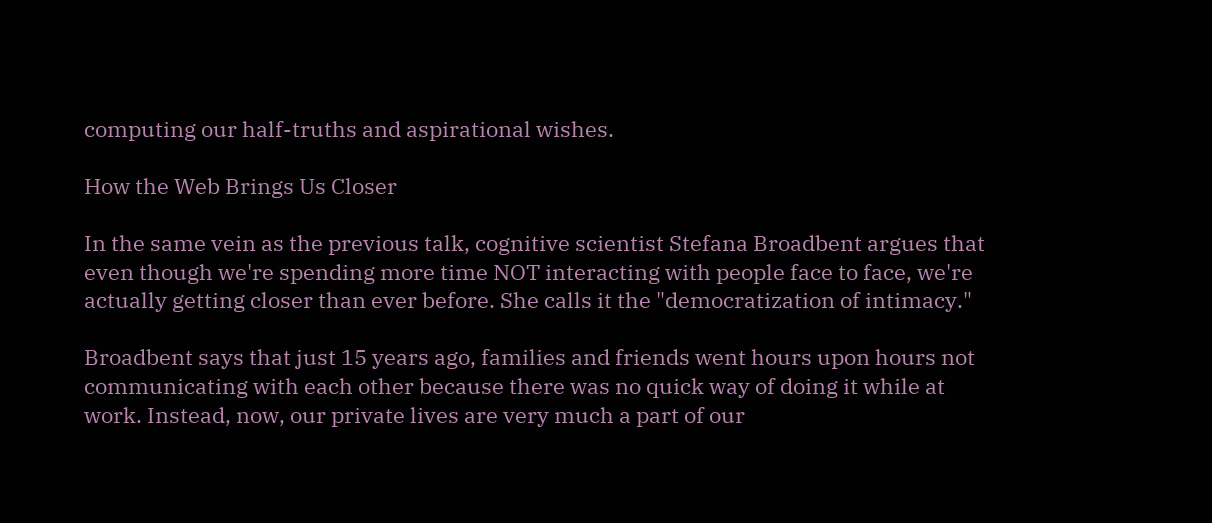computing our half-truths and aspirational wishes.

How the Web Brings Us Closer

In the same vein as the previous talk, cognitive scientist Stefana Broadbent argues that even though we're spending more time NOT interacting with people face to face, we're actually getting closer than ever before. She calls it the "democratization of intimacy."

Broadbent says that just 15 years ago, families and friends went hours upon hours not communicating with each other because there was no quick way of doing it while at work. Instead, now, our private lives are very much a part of our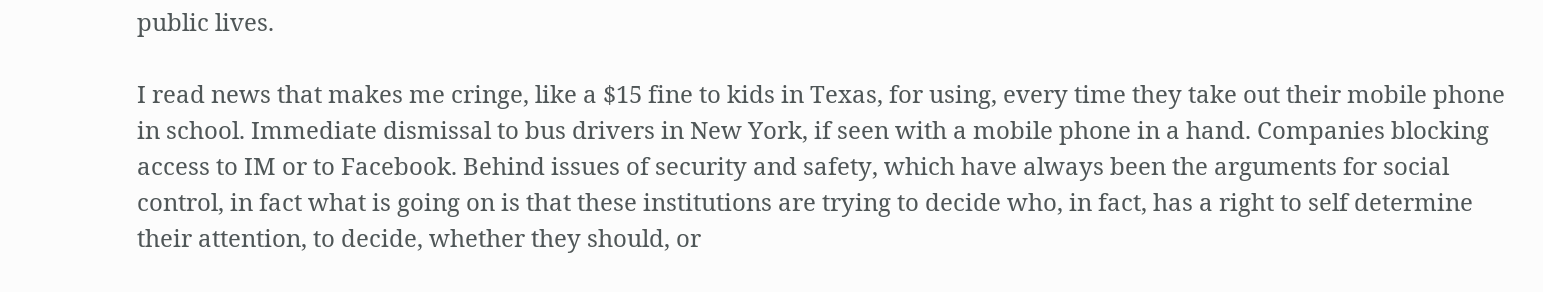public lives.

I read news that makes me cringe, like a $15 fine to kids in Texas, for using, every time they take out their mobile phone in school. Immediate dismissal to bus drivers in New York, if seen with a mobile phone in a hand. Companies blocking access to IM or to Facebook. Behind issues of security and safety, which have always been the arguments for social control, in fact what is going on is that these institutions are trying to decide who, in fact, has a right to self determine their attention, to decide, whether they should, or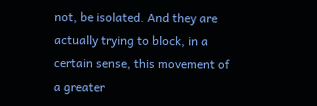not, be isolated. And they are actually trying to block, in a certain sense, this movement of a greater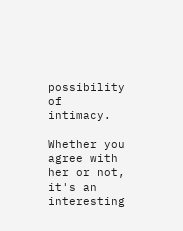possibility of intimacy.

Whether you agree with her or not, it's an interesting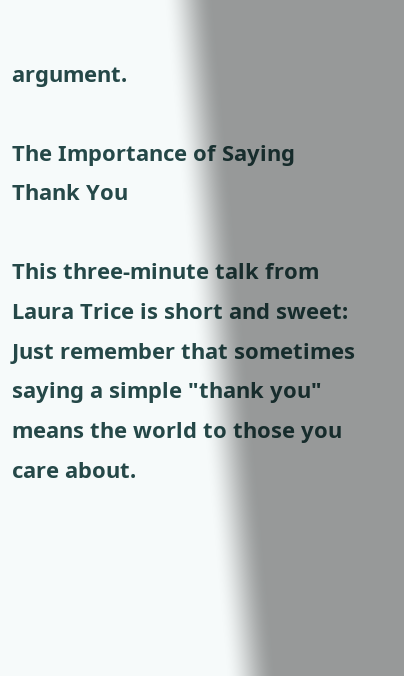argument.

The Importance of Saying Thank You

This three-minute talk from Laura Trice is short and sweet: Just remember that sometimes saying a simple "thank you" means the world to those you care about.